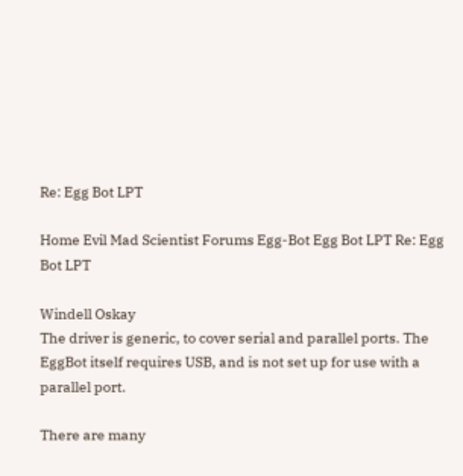Re: Egg Bot LPT

Home Evil Mad Scientist Forums Egg-Bot Egg Bot LPT Re: Egg Bot LPT

Windell Oskay
The driver is generic, to cover serial and parallel ports. The EggBot itself requires USB, and is not set up for use with a parallel port.

There are many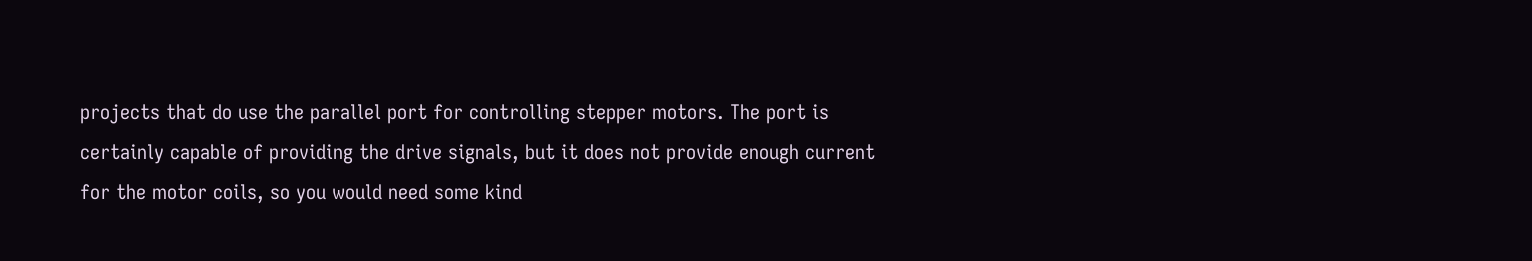projects that do use the parallel port for controlling stepper motors. The port is certainly capable of providing the drive signals, but it does not provide enough current for the motor coils, so you would need some kind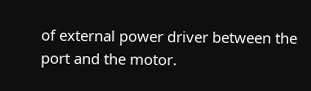of external power driver between the port and the motor.